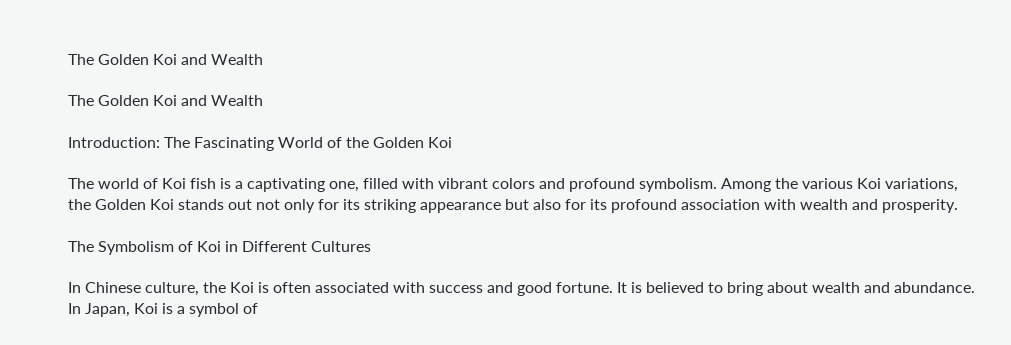The Golden Koi and Wealth

The Golden Koi and Wealth

Introduction: The Fascinating World of the Golden Koi

The world of Koi fish is a captivating one, filled with vibrant colors and profound symbolism. Among the various Koi variations, the Golden Koi stands out not only for its striking appearance but also for its profound association with wealth and prosperity.

The Symbolism of Koi in Different Cultures

In Chinese culture, the Koi is often associated with success and good fortune. It is believed to bring about wealth and abundance. In Japan, Koi is a symbol of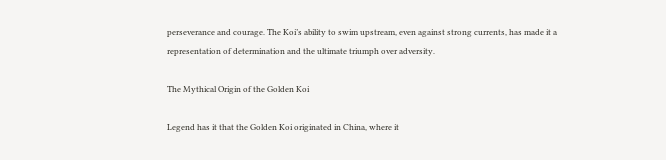perseverance and courage. The Koi’s ability to swim upstream, even against strong currents, has made it a representation of determination and the ultimate triumph over adversity.

The Mythical Origin of the Golden Koi

Legend has it that the Golden Koi originated in China, where it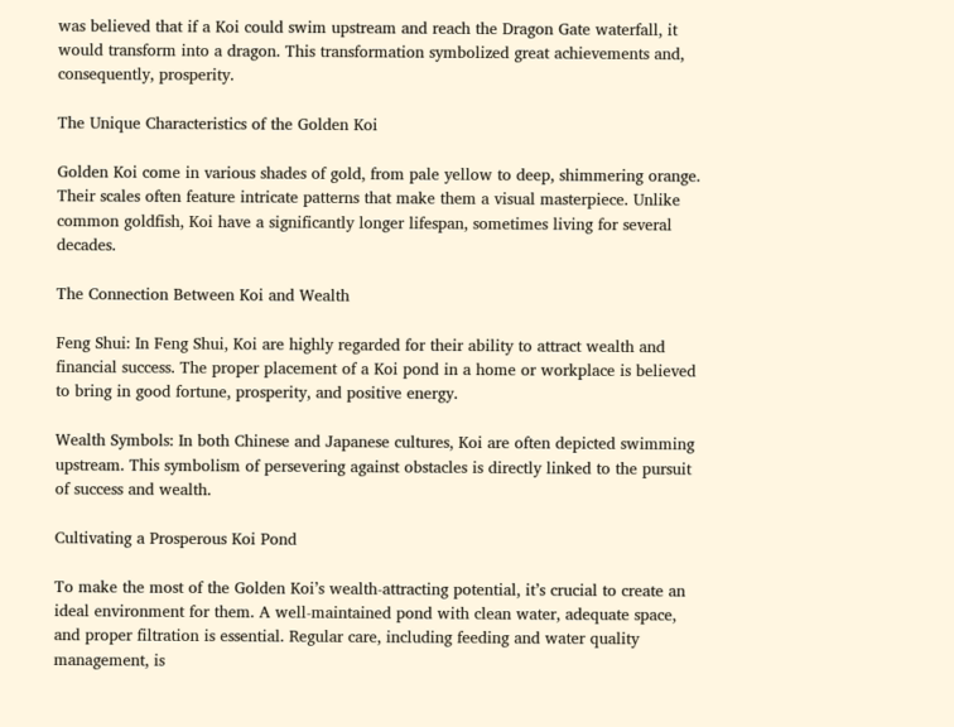was believed that if a Koi could swim upstream and reach the Dragon Gate waterfall, it would transform into a dragon. This transformation symbolized great achievements and, consequently, prosperity.

The Unique Characteristics of the Golden Koi

Golden Koi come in various shades of gold, from pale yellow to deep, shimmering orange. Their scales often feature intricate patterns that make them a visual masterpiece. Unlike common goldfish, Koi have a significantly longer lifespan, sometimes living for several decades.

The Connection Between Koi and Wealth

Feng Shui: In Feng Shui, Koi are highly regarded for their ability to attract wealth and financial success. The proper placement of a Koi pond in a home or workplace is believed to bring in good fortune, prosperity, and positive energy.

Wealth Symbols: In both Chinese and Japanese cultures, Koi are often depicted swimming upstream. This symbolism of persevering against obstacles is directly linked to the pursuit of success and wealth.

Cultivating a Prosperous Koi Pond

To make the most of the Golden Koi’s wealth-attracting potential, it’s crucial to create an ideal environment for them. A well-maintained pond with clean water, adequate space, and proper filtration is essential. Regular care, including feeding and water quality management, is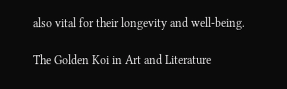also vital for their longevity and well-being.

The Golden Koi in Art and Literature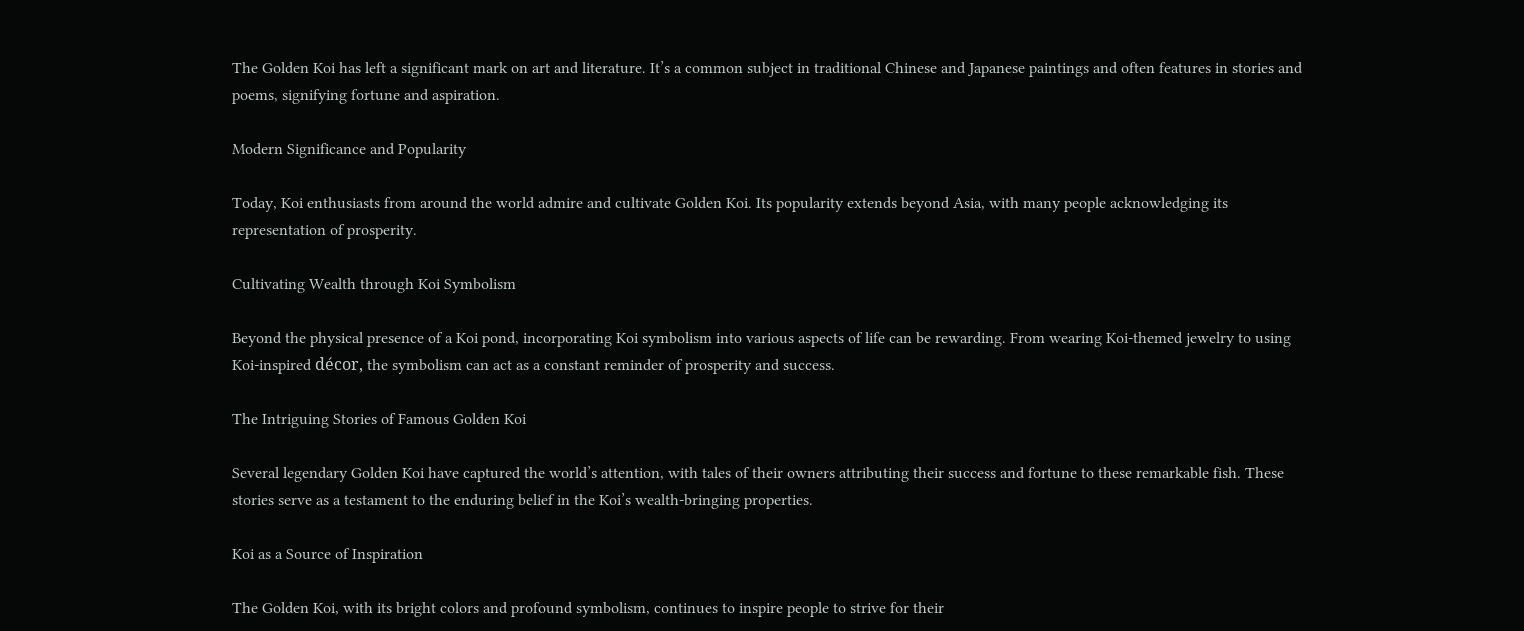The Golden Koi has left a significant mark on art and literature. It’s a common subject in traditional Chinese and Japanese paintings and often features in stories and poems, signifying fortune and aspiration.

Modern Significance and Popularity

Today, Koi enthusiasts from around the world admire and cultivate Golden Koi. Its popularity extends beyond Asia, with many people acknowledging its representation of prosperity.

Cultivating Wealth through Koi Symbolism

Beyond the physical presence of a Koi pond, incorporating Koi symbolism into various aspects of life can be rewarding. From wearing Koi-themed jewelry to using Koi-inspired décor, the symbolism can act as a constant reminder of prosperity and success.

The Intriguing Stories of Famous Golden Koi

Several legendary Golden Koi have captured the world’s attention, with tales of their owners attributing their success and fortune to these remarkable fish. These stories serve as a testament to the enduring belief in the Koi’s wealth-bringing properties.

Koi as a Source of Inspiration

The Golden Koi, with its bright colors and profound symbolism, continues to inspire people to strive for their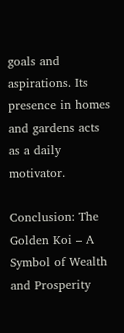goals and aspirations. Its presence in homes and gardens acts as a daily motivator.

Conclusion: The Golden Koi – A Symbol of Wealth and Prosperity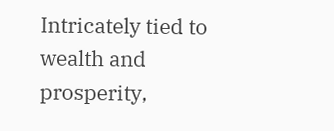Intricately tied to wealth and prosperity,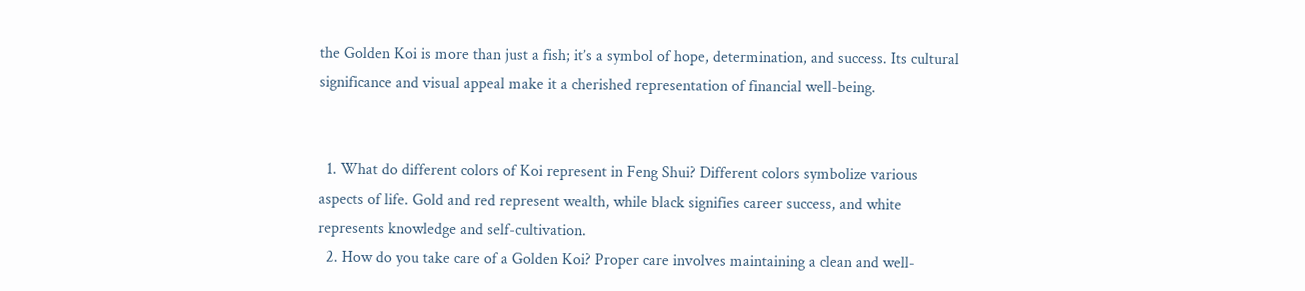the Golden Koi is more than just a fish; it’s a symbol of hope, determination, and success. Its cultural significance and visual appeal make it a cherished representation of financial well-being.


  1. What do different colors of Koi represent in Feng Shui? Different colors symbolize various aspects of life. Gold and red represent wealth, while black signifies career success, and white represents knowledge and self-cultivation.
  2. How do you take care of a Golden Koi? Proper care involves maintaining a clean and well-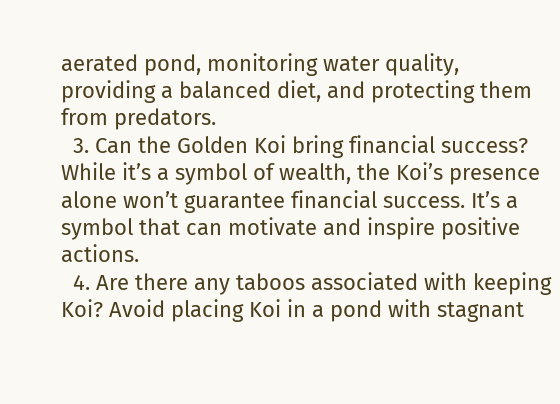aerated pond, monitoring water quality, providing a balanced diet, and protecting them from predators.
  3. Can the Golden Koi bring financial success? While it’s a symbol of wealth, the Koi’s presence alone won’t guarantee financial success. It’s a symbol that can motivate and inspire positive actions.
  4. Are there any taboos associated with keeping Koi? Avoid placing Koi in a pond with stagnant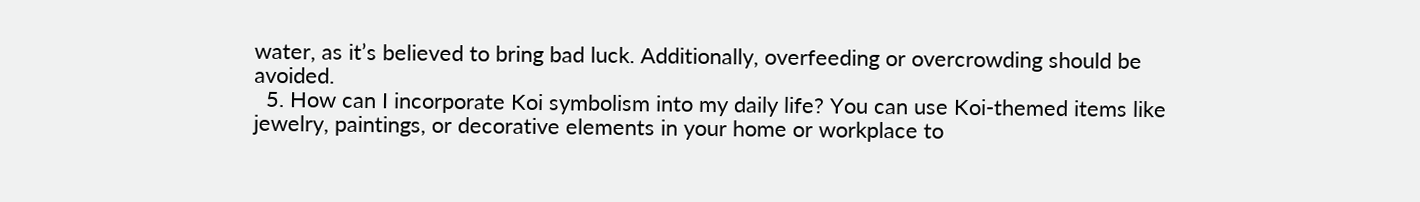water, as it’s believed to bring bad luck. Additionally, overfeeding or overcrowding should be avoided.
  5. How can I incorporate Koi symbolism into my daily life? You can use Koi-themed items like jewelry, paintings, or decorative elements in your home or workplace to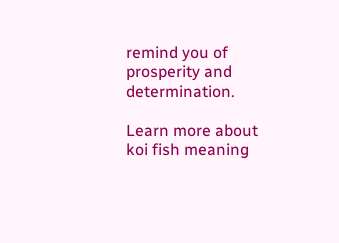remind you of prosperity and determination.

Learn more about koi fish meaning